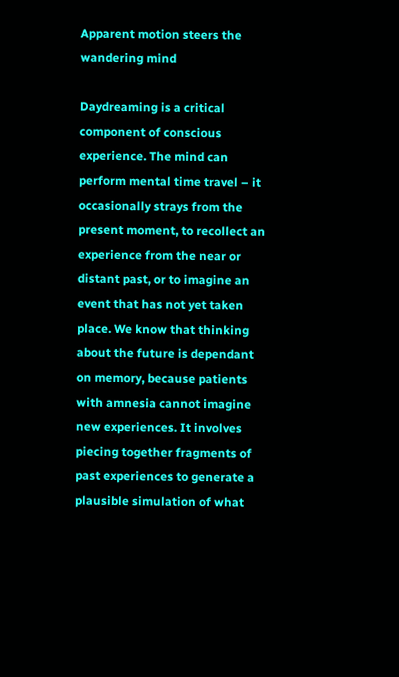Apparent motion steers the wandering mind

Daydreaming is a critical component of conscious experience. The mind can perform mental time travel – it occasionally strays from the present moment, to recollect an experience from the near or distant past, or to imagine an event that has not yet taken place. We know that thinking about the future is dependant on memory, because patients with amnesia cannot imagine new experiences. It involves piecing together fragments of past experiences to generate a plausible simulation of what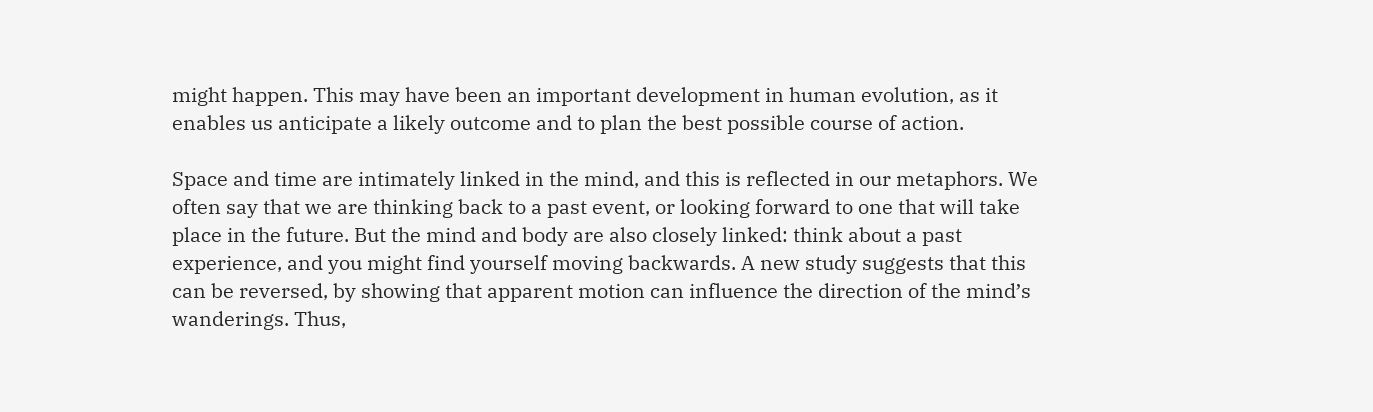might happen. This may have been an important development in human evolution, as it enables us anticipate a likely outcome and to plan the best possible course of action.

Space and time are intimately linked in the mind, and this is reflected in our metaphors. We often say that we are thinking back to a past event, or looking forward to one that will take place in the future. But the mind and body are also closely linked: think about a past experience, and you might find yourself moving backwards. A new study suggests that this can be reversed, by showing that apparent motion can influence the direction of the mind’s wanderings. Thus,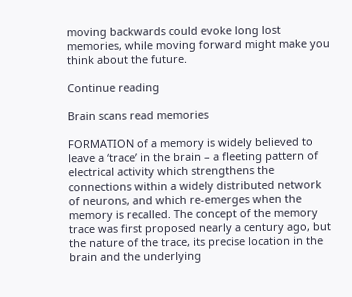moving backwards could evoke long lost memories, while moving forward might make you think about the future.

Continue reading

Brain scans read memories

FORMATION of a memory is widely believed to leave a ‘trace’ in the brain – a fleeting pattern of electrical activity which strengthens the connections within a widely distributed network of neurons, and which re-emerges when the memory is recalled. The concept of the memory trace was first proposed nearly a century ago, but the nature of the trace, its precise location in the brain and the underlying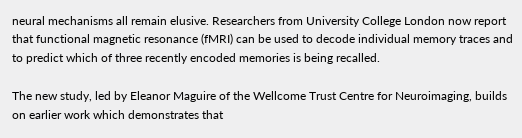neural mechanisms all remain elusive. Researchers from University College London now report that functional magnetic resonance (fMRI) can be used to decode individual memory traces and to predict which of three recently encoded memories is being recalled.

The new study, led by Eleanor Maguire of the Wellcome Trust Centre for Neuroimaging, builds on earlier work which demonstrates that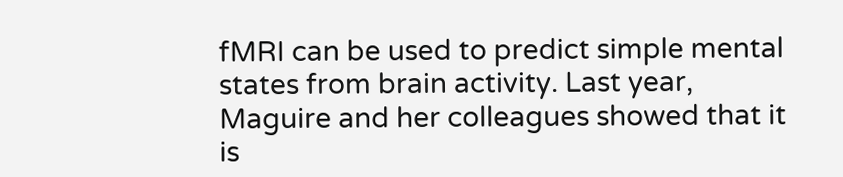fMRI can be used to predict simple mental states from brain activity. Last year, Maguire and her colleagues showed that it is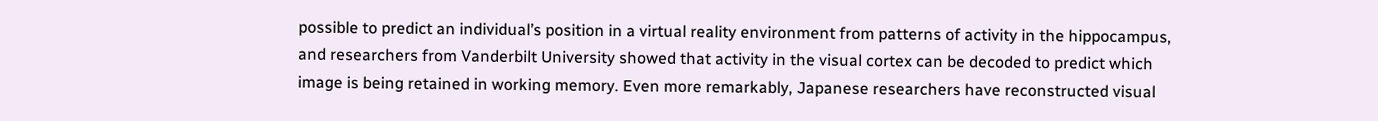possible to predict an individual’s position in a virtual reality environment from patterns of activity in the hippocampus, and researchers from Vanderbilt University showed that activity in the visual cortex can be decoded to predict which image is being retained in working memory. Even more remarkably, Japanese researchers have reconstructed visual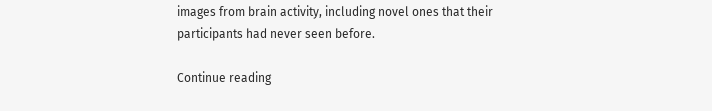images from brain activity, including novel ones that their participants had never seen before.

Continue reading